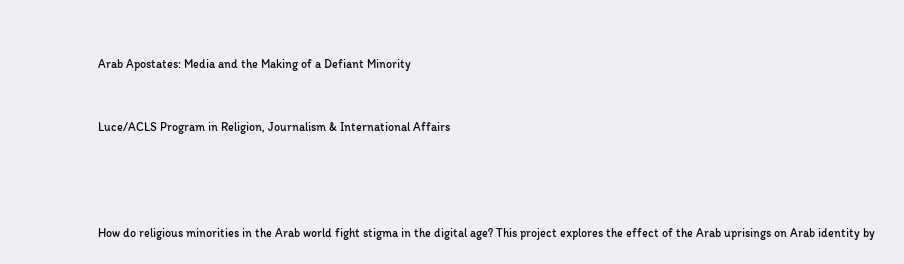Arab Apostates: Media and the Making of a Defiant Minority


Luce/ACLS Program in Religion, Journalism & International Affairs




How do religious minorities in the Arab world fight stigma in the digital age? This project explores the effect of the Arab uprisings on Arab identity by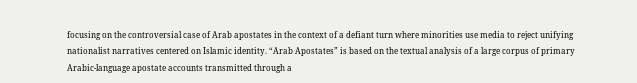focusing on the controversial case of Arab apostates in the context of a defiant turn where minorities use media to reject unifying nationalist narratives centered on Islamic identity. “Arab Apostates” is based on the textual analysis of a large corpus of primary Arabic-language apostate accounts transmitted through a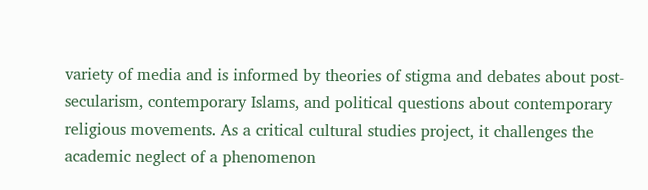variety of media and is informed by theories of stigma and debates about post-secularism, contemporary Islams, and political questions about contemporary religious movements. As a critical cultural studies project, it challenges the academic neglect of a phenomenon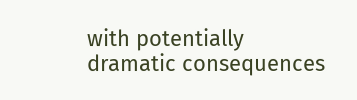with potentially dramatic consequences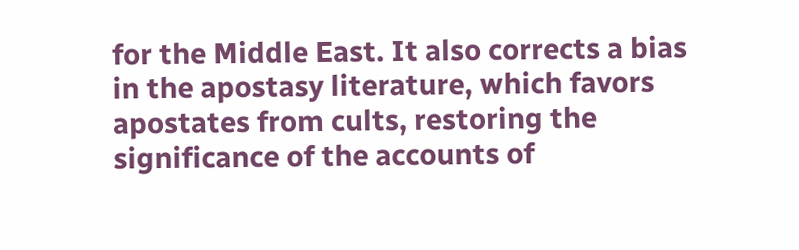for the Middle East. It also corrects a bias in the apostasy literature, which favors apostates from cults, restoring the significance of the accounts of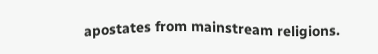apostates from mainstream religions.